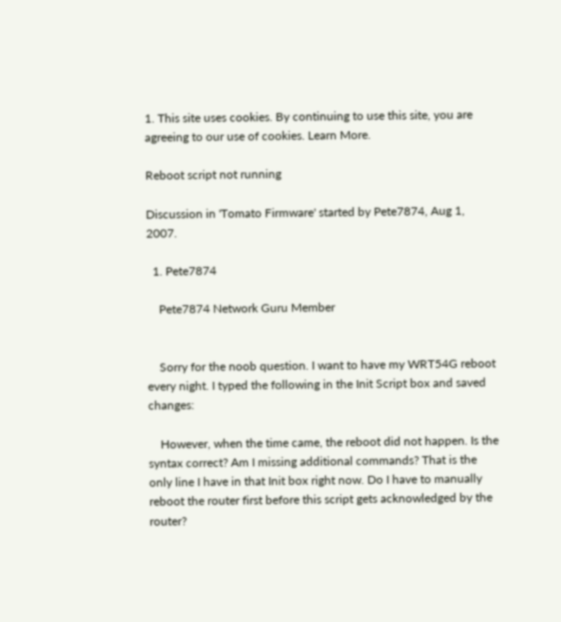1. This site uses cookies. By continuing to use this site, you are agreeing to our use of cookies. Learn More.

Reboot script not running

Discussion in 'Tomato Firmware' started by Pete7874, Aug 1, 2007.

  1. Pete7874

    Pete7874 Network Guru Member


    Sorry for the noob question. I want to have my WRT54G reboot every night. I typed the following in the Init Script box and saved changes:

    However, when the time came, the reboot did not happen. Is the syntax correct? Am I missing additional commands? That is the only line I have in that Init box right now. Do I have to manually reboot the router first before this script gets acknowledged by the router?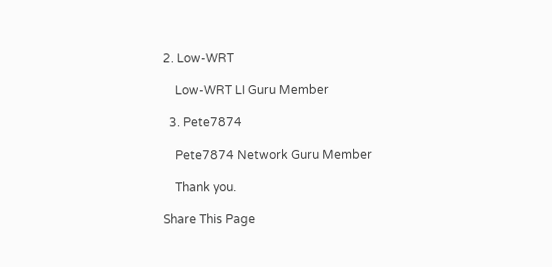2. Low-WRT

    Low-WRT LI Guru Member

  3. Pete7874

    Pete7874 Network Guru Member

    Thank you.

Share This Page